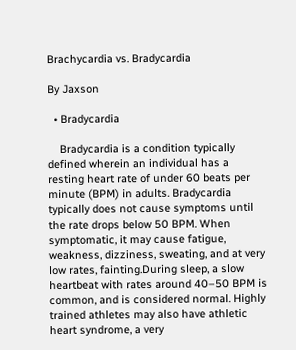Brachycardia vs. Bradycardia

By Jaxson

  • Bradycardia

    Bradycardia is a condition typically defined wherein an individual has a resting heart rate of under 60 beats per minute (BPM) in adults. Bradycardia typically does not cause symptoms until the rate drops below 50 BPM. When symptomatic, it may cause fatigue, weakness, dizziness, sweating, and at very low rates, fainting.During sleep, a slow heartbeat with rates around 40–50 BPM is common, and is considered normal. Highly trained athletes may also have athletic heart syndrome, a very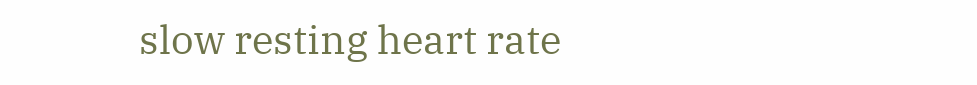slow resting heart rate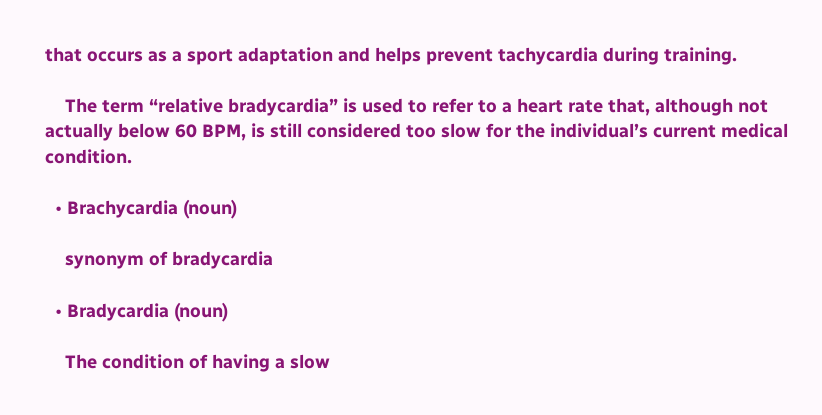that occurs as a sport adaptation and helps prevent tachycardia during training.

    The term “relative bradycardia” is used to refer to a heart rate that, although not actually below 60 BPM, is still considered too slow for the individual’s current medical condition.

  • Brachycardia (noun)

    synonym of bradycardia

  • Bradycardia (noun)

    The condition of having a slow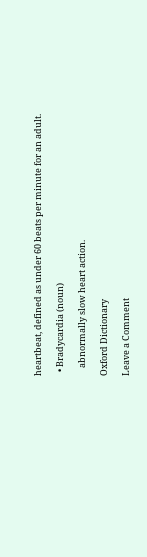heartbeat, defined as under 60 beats per minute for an adult.

  • Bradycardia (noun)

    abnormally slow heart action.

Oxford Dictionary

Leave a Comment